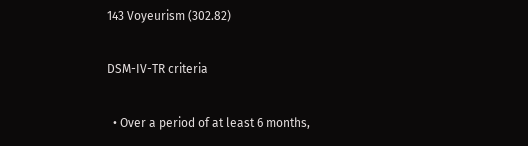143 Voyeurism (302.82)

DSM-IV-TR criteria

  • Over a period of at least 6 months,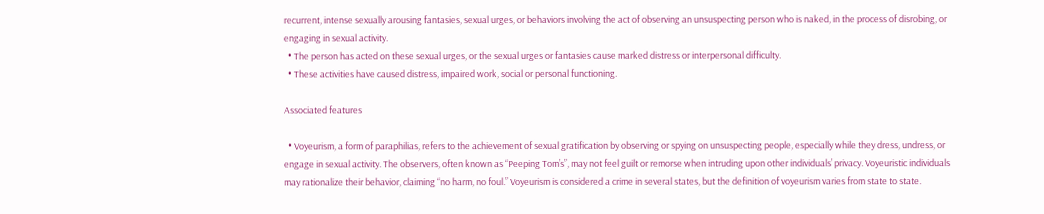recurrent, intense sexually arousing fantasies, sexual urges, or behaviors involving the act of observing an unsuspecting person who is naked, in the process of disrobing, or engaging in sexual activity.
  • The person has acted on these sexual urges, or the sexual urges or fantasies cause marked distress or interpersonal difficulty.
  • These activities have caused distress, impaired work, social or personal functioning.

Associated features

  • Voyeurism, a form of paraphilias, refers to the achievement of sexual gratification by observing or spying on unsuspecting people, especially while they dress, undress, or engage in sexual activity. The observers, often known as “Peeping Tom’s”, may not feel guilt or remorse when intruding upon other individuals’ privacy. Voyeuristic individuals may rationalize their behavior, claiming “no harm, no foul.” Voyeurism is considered a crime in several states, but the definition of voyeurism varies from state to state.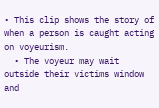• This clip shows the story of when a person is caught acting on voyeurism.
  • The voyeur may wait outside their victims window and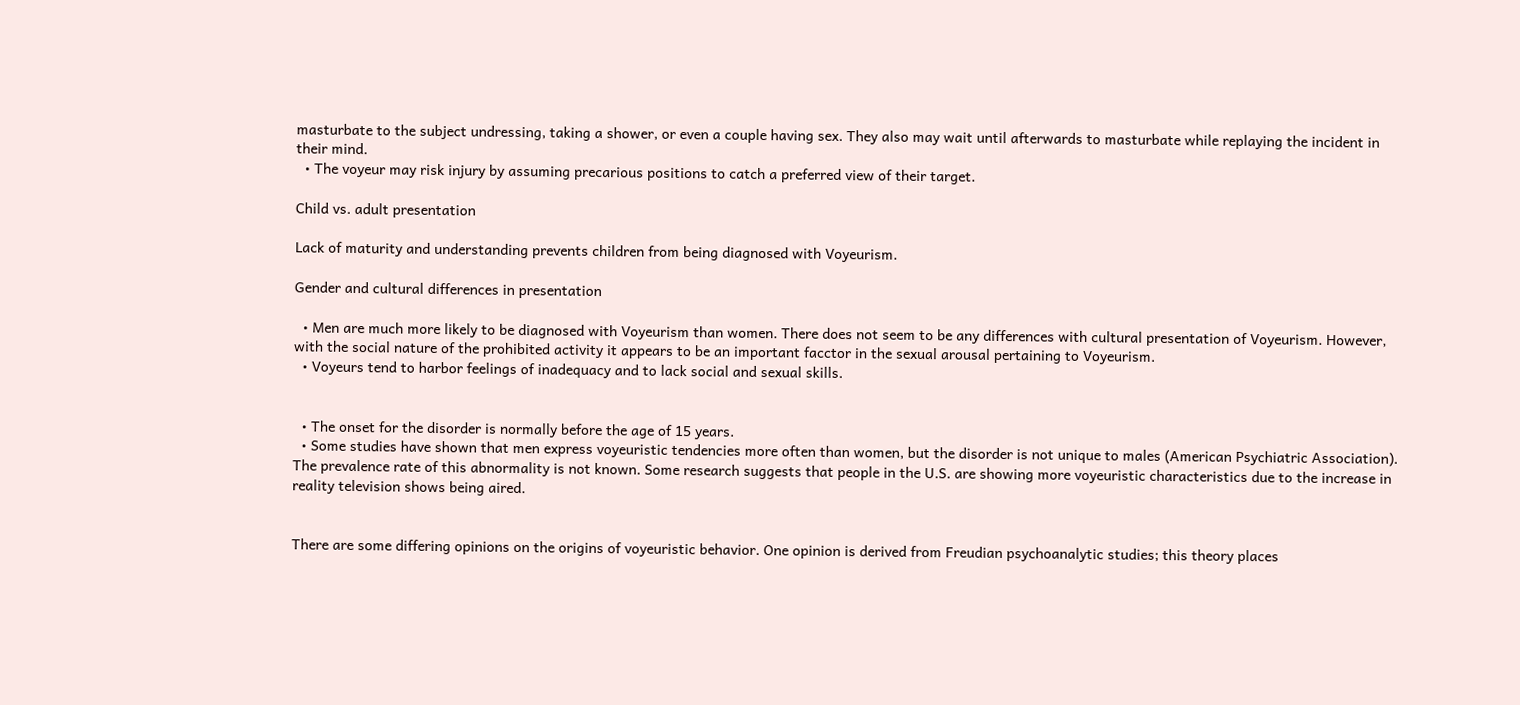masturbate to the subject undressing, taking a shower, or even a couple having sex. They also may wait until afterwards to masturbate while replaying the incident in their mind.
  • The voyeur may risk injury by assuming precarious positions to catch a preferred view of their target.

Child vs. adult presentation

Lack of maturity and understanding prevents children from being diagnosed with Voyeurism.

Gender and cultural differences in presentation

  • Men are much more likely to be diagnosed with Voyeurism than women. There does not seem to be any differences with cultural presentation of Voyeurism. However, with the social nature of the prohibited activity it appears to be an important facctor in the sexual arousal pertaining to Voyeurism.
  • Voyeurs tend to harbor feelings of inadequacy and to lack social and sexual skills.


  • The onset for the disorder is normally before the age of 15 years.
  • Some studies have shown that men express voyeuristic tendencies more often than women, but the disorder is not unique to males (American Psychiatric Association). The prevalence rate of this abnormality is not known. Some research suggests that people in the U.S. are showing more voyeuristic characteristics due to the increase in reality television shows being aired.


There are some differing opinions on the origins of voyeuristic behavior. One opinion is derived from Freudian psychoanalytic studies; this theory places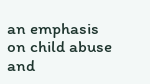an emphasis on child abuse and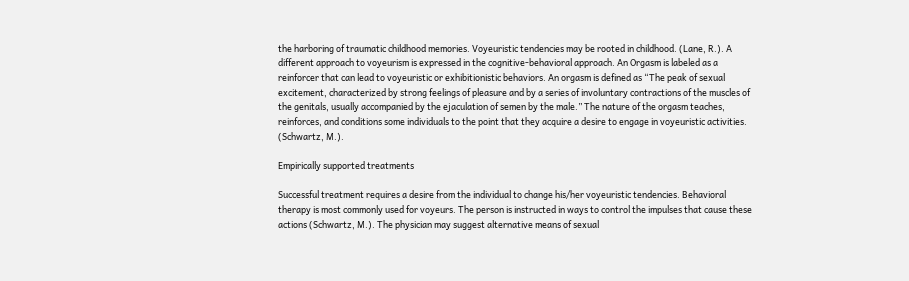the harboring of traumatic childhood memories. Voyeuristic tendencies may be rooted in childhood. (Lane, R.). A different approach to voyeurism is expressed in the cognitive-behavioral approach. An Orgasm is labeled as a reinforcer that can lead to voyeuristic or exhibitionistic behaviors. An orgasm is defined as “The peak of sexual excitement, characterized by strong feelings of pleasure and by a series of involuntary contractions of the muscles of the genitals, usually accompanied by the ejaculation of semen by the male.” The nature of the orgasm teaches, reinforces, and conditions some individuals to the point that they acquire a desire to engage in voyeuristic activities. (Schwartz, M.).

Empirically supported treatments

Successful treatment requires a desire from the individual to change his/her voyeuristic tendencies. Behavioral therapy is most commonly used for voyeurs. The person is instructed in ways to control the impulses that cause these actions (Schwartz, M.). The physician may suggest alternative means of sexual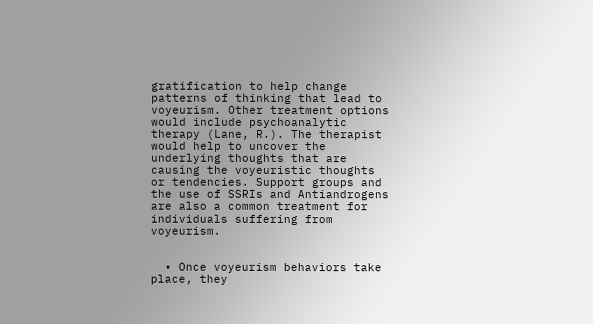gratification to help change patterns of thinking that lead to voyeurism. Other treatment options would include psychoanalytic therapy (Lane, R.). The therapist would help to uncover the underlying thoughts that are causing the voyeuristic thoughts or tendencies. Support groups and the use of SSRIs and Antiandrogens are also a common treatment for individuals suffering from voyeurism.


  • Once voyeurism behaviors take place, they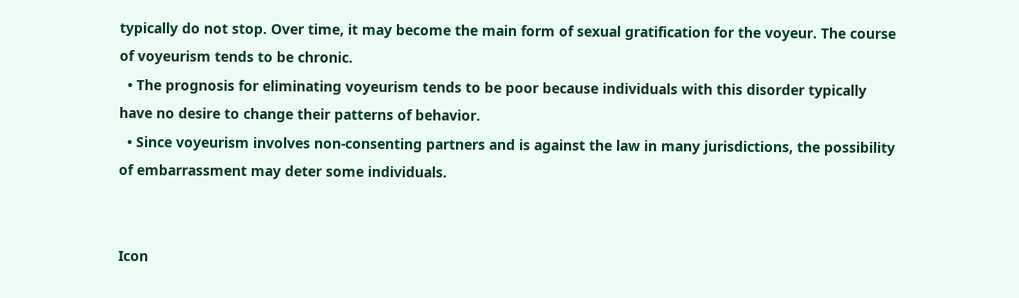typically do not stop. Over time, it may become the main form of sexual gratification for the voyeur. The course of voyeurism tends to be chronic.
  • The prognosis for eliminating voyeurism tends to be poor because individuals with this disorder typically have no desire to change their patterns of behavior.
  • Since voyeurism involves non-consenting partners and is against the law in many jurisdictions, the possibility of embarrassment may deter some individuals.


Icon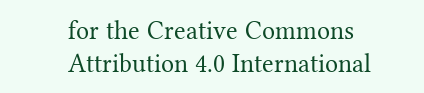for the Creative Commons Attribution 4.0 International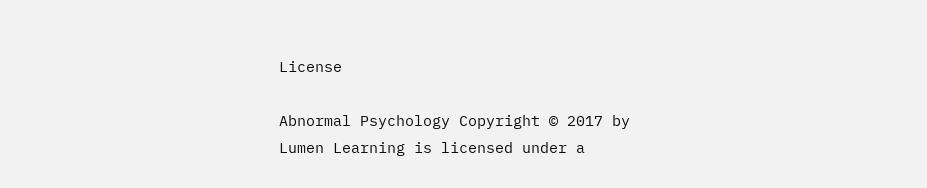License

Abnormal Psychology Copyright © 2017 by Lumen Learning is licensed under a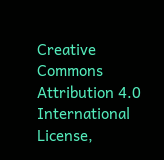Creative Commons Attribution 4.0 International License,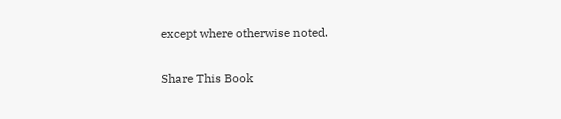except where otherwise noted.

Share This Book